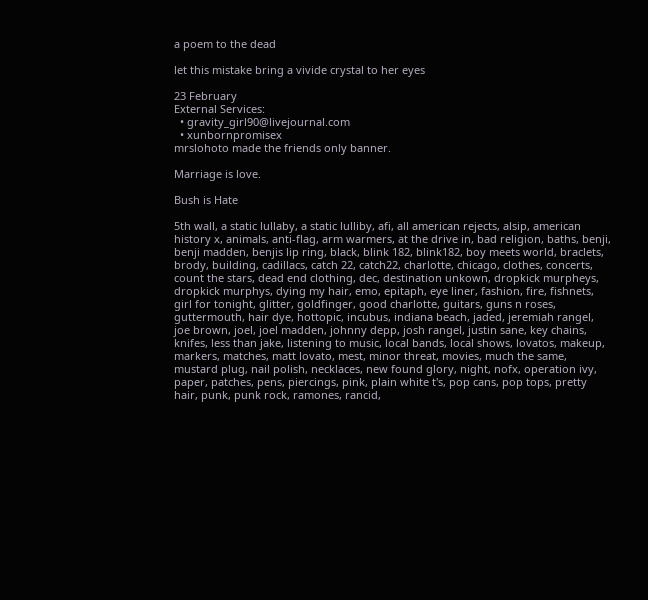a poem to the dead

let this mistake bring a vivide crystal to her eyes

23 February
External Services:
  • gravity_girl90@livejournal.com
  • xunbornpromisex
mrslohoto made the friends only banner.

Marriage is love.

Bush is Hate

5th wall, a static lullaby, a static lulliby, afi, all american rejects, alsip, american history x, animals, anti-flag, arm warmers, at the drive in, bad religion, baths, benji, benji madden, benjis lip ring, black, blink 182, blink182, boy meets world, braclets, brody, building, cadillacs, catch 22, catch22, charlotte, chicago, clothes, concerts, count the stars, dead end clothing, dec, destination unkown, dropkick murpheys, dropkick murphys, dying my hair, emo, epitaph, eye liner, fashion, fire, fishnets, girl for tonight, glitter, goldfinger, good charlotte, guitars, guns n roses, guttermouth, hair dye, hottopic, incubus, indiana beach, jaded, jeremiah rangel, joe brown, joel, joel madden, johnny depp, josh rangel, justin sane, key chains, knifes, less than jake, listening to music, local bands, local shows, lovatos, makeup, markers, matches, matt lovato, mest, minor threat, movies, much the same, mustard plug, nail polish, necklaces, new found glory, night, nofx, operation ivy, paper, patches, pens, piercings, pink, plain white t's, pop cans, pop tops, pretty hair, punk, punk rock, ramones, rancid,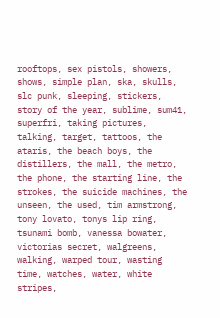rooftops, sex pistols, showers, shows, simple plan, ska, skulls, slc punk, sleeping, stickers, story of the year, sublime, sum41, superfri, taking pictures, talking, target, tattoos, the ataris, the beach boys, the distillers, the mall, the metro, the phone, the starting line, the strokes, the suicide machines, the unseen, the used, tim armstrong, tony lovato, tonys lip ring, tsunami bomb, vanessa bowater, victorias secret, walgreens, walking, warped tour, wasting time, watches, water, white stripes,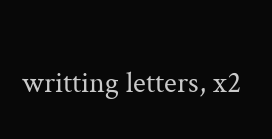writting letters, x2